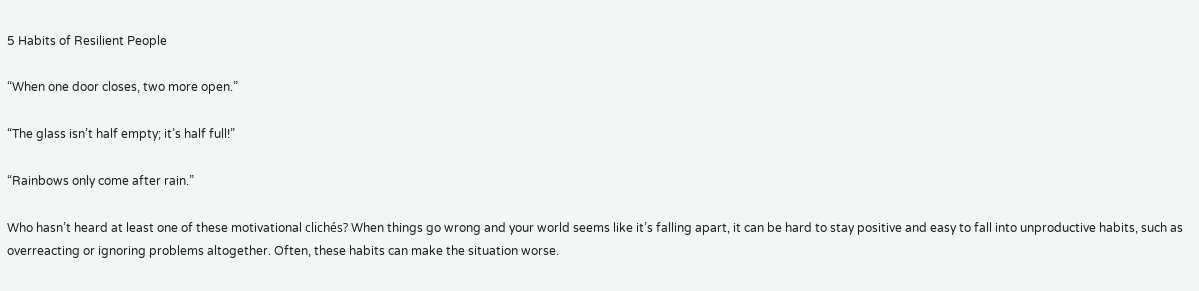5 Habits of Resilient People

“When one door closes, two more open.”

“The glass isn’t half empty; it’s half full!”

“Rainbows only come after rain.”

Who hasn’t heard at least one of these motivational clichés? When things go wrong and your world seems like it’s falling apart, it can be hard to stay positive and easy to fall into unproductive habits, such as overreacting or ignoring problems altogether. Often, these habits can make the situation worse.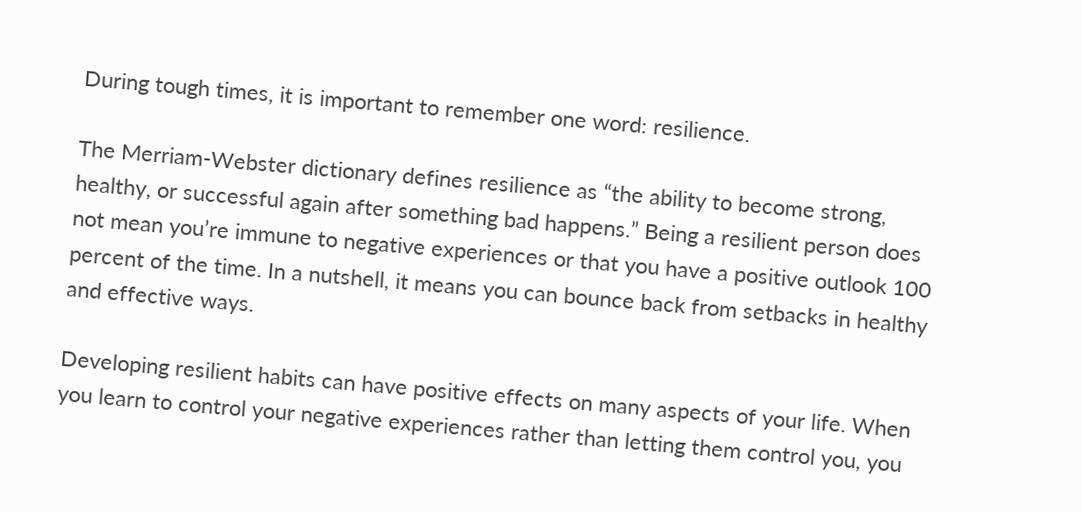During tough times, it is important to remember one word: resilience.

The Merriam-Webster dictionary defines resilience as “the ability to become strong, healthy, or successful again after something bad happens.” Being a resilient person does not mean you’re immune to negative experiences or that you have a positive outlook 100 percent of the time. In a nutshell, it means you can bounce back from setbacks in healthy and effective ways.

Developing resilient habits can have positive effects on many aspects of your life. When you learn to control your negative experiences rather than letting them control you, you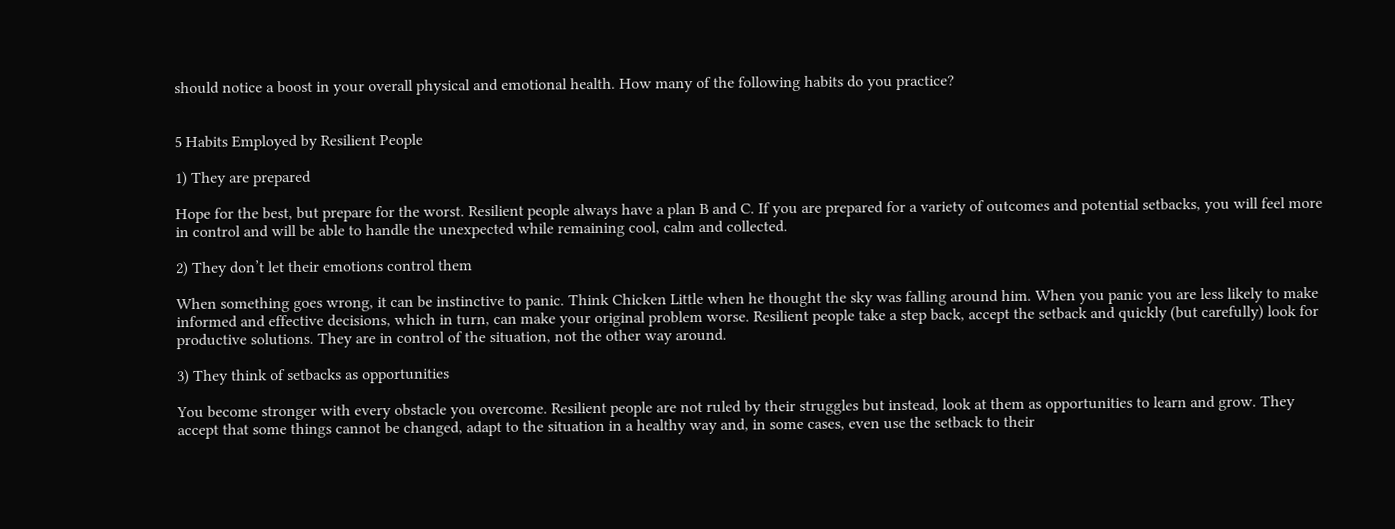should notice a boost in your overall physical and emotional health. How many of the following habits do you practice?


5 Habits Employed by Resilient People

1) They are prepared

Hope for the best, but prepare for the worst. Resilient people always have a plan B and C. If you are prepared for a variety of outcomes and potential setbacks, you will feel more in control and will be able to handle the unexpected while remaining cool, calm and collected.

2) They don’t let their emotions control them

When something goes wrong, it can be instinctive to panic. Think Chicken Little when he thought the sky was falling around him. When you panic you are less likely to make informed and effective decisions, which in turn, can make your original problem worse. Resilient people take a step back, accept the setback and quickly (but carefully) look for productive solutions. They are in control of the situation, not the other way around.

3) They think of setbacks as opportunities

You become stronger with every obstacle you overcome. Resilient people are not ruled by their struggles but instead, look at them as opportunities to learn and grow. They accept that some things cannot be changed, adapt to the situation in a healthy way and, in some cases, even use the setback to their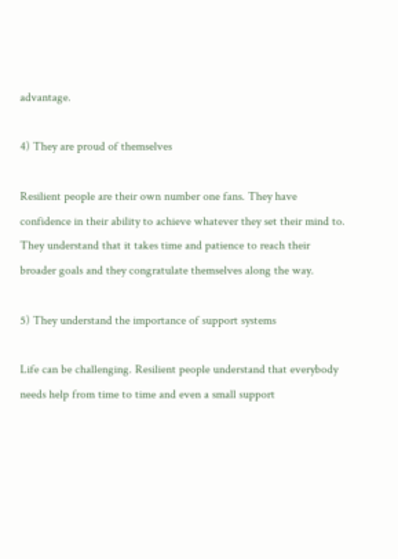advantage.

4) They are proud of themselves

Resilient people are their own number one fans. They have confidence in their ability to achieve whatever they set their mind to. They understand that it takes time and patience to reach their broader goals and they congratulate themselves along the way.

5) They understand the importance of support systems

Life can be challenging. Resilient people understand that everybody needs help from time to time and even a small support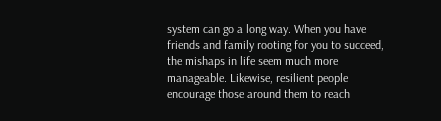system can go a long way. When you have friends and family rooting for you to succeed, the mishaps in life seem much more manageable. Likewise, resilient people encourage those around them to reach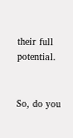their full potential.


So, do you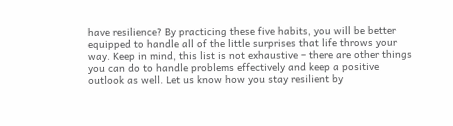have resilience? By practicing these five habits, you will be better equipped to handle all of the little surprises that life throws your way. Keep in mind, this list is not exhaustive – there are other things you can do to handle problems effectively and keep a positive outlook as well. Let us know how you stay resilient by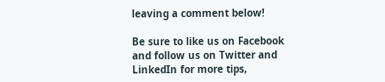leaving a comment below!

Be sure to like us on Facebook and follow us on Twitter and LinkedIn for more tips,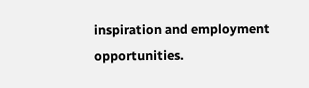inspiration and employment opportunities.